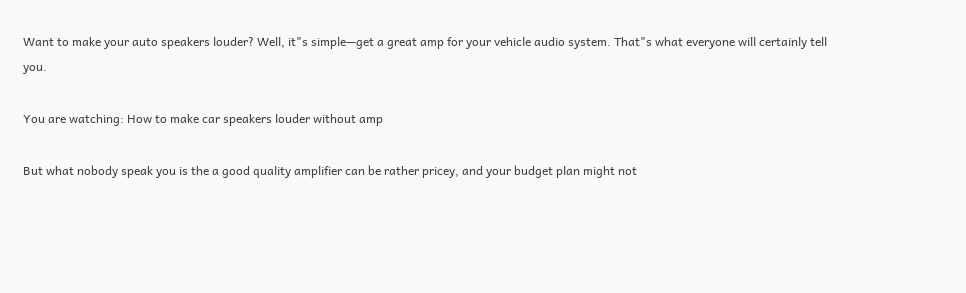Want to make your auto speakers louder? Well, it"s simple—get a great amp for your vehicle audio system. That"s what everyone will certainly tell you.

You are watching: How to make car speakers louder without amp

But what nobody speak you is the a good quality amplifier can be rather pricey, and your budget plan might not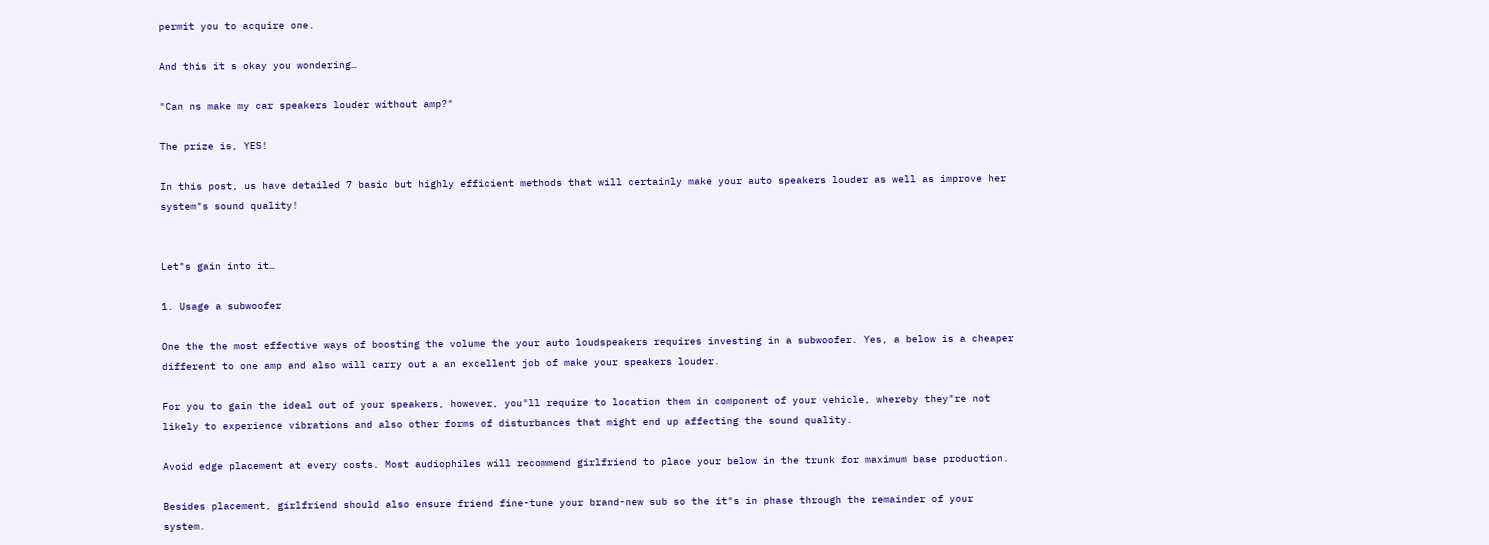permit you to acquire one.

And this it s okay you wondering…

"Can ns make my car speakers louder without amp?"

The prize is, YES!

In this post, us have detailed 7 basic but highly efficient methods that will certainly make your auto speakers louder as well as improve her system"s sound quality!


Let"s gain into it…

1. Usage a subwoofer

One the the most effective ways of boosting the volume the your auto loudspeakers requires investing in a subwoofer. Yes, a below is a cheaper different to one amp and also will carry out a an excellent job of make your speakers louder.

For you to gain the ideal out of your speakers, however, you"ll require to location them in component of your vehicle, whereby they"re not likely to experience vibrations and also other forms of disturbances that might end up affecting the sound quality.

Avoid edge placement at every costs. Most audiophiles will recommend girlfriend to place your below in the trunk for maximum base production.

Besides placement, girlfriend should also ensure friend fine-tune your brand-new sub so the it"s in phase through the remainder of your system.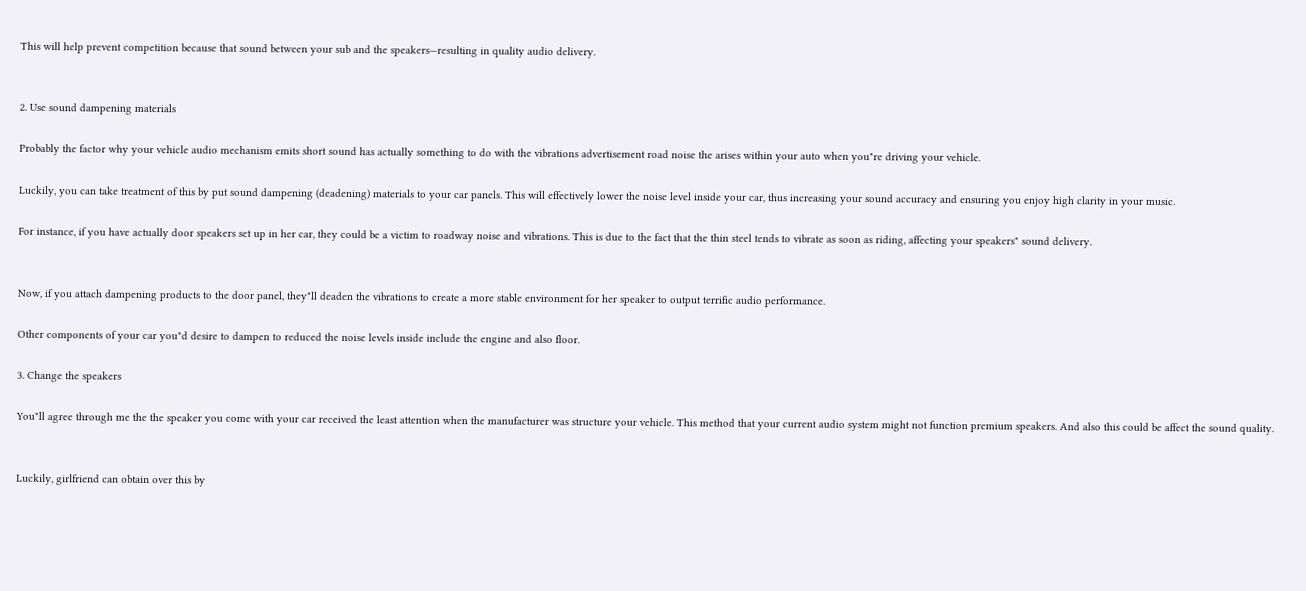This will help prevent competition because that sound between your sub and the speakers—resulting in quality audio delivery.


2. Use sound dampening materials

Probably the factor why your vehicle audio mechanism emits short sound has actually something to do with the vibrations advertisement road noise the arises within your auto when you"re driving your vehicle.

Luckily, you can take treatment of this by put sound dampening (deadening) materials to your car panels. This will effectively lower the noise level inside your car, thus increasing your sound accuracy and ensuring you enjoy high clarity in your music.

For instance, if you have actually door speakers set up in her car, they could be a victim to roadway noise and vibrations. This is due to the fact that the thin steel tends to vibrate as soon as riding, affecting your speakers" sound delivery.


Now, if you attach dampening products to the door panel, they"ll deaden the vibrations to create a more stable environment for her speaker to output terrific audio performance.

Other components of your car you"d desire to dampen to reduced the noise levels inside include the engine and also floor.

3. Change the speakers

You"ll agree through me the the speaker you come with your car received the least attention when the manufacturer was structure your vehicle. This method that your current audio system might not function premium speakers. And also this could be affect the sound quality.


Luckily, girlfriend can obtain over this by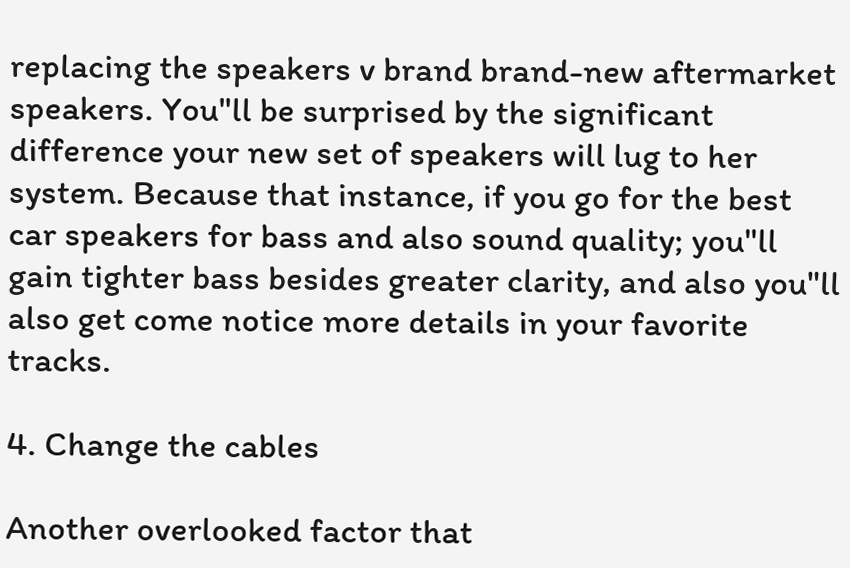replacing the speakers v brand brand-new aftermarket speakers. You"ll be surprised by the significant difference your new set of speakers will lug to her system. Because that instance, if you go for the best car speakers for bass and also sound quality; you"ll gain tighter bass besides greater clarity, and also you"ll also get come notice more details in your favorite tracks.

4. Change the cables

Another overlooked factor that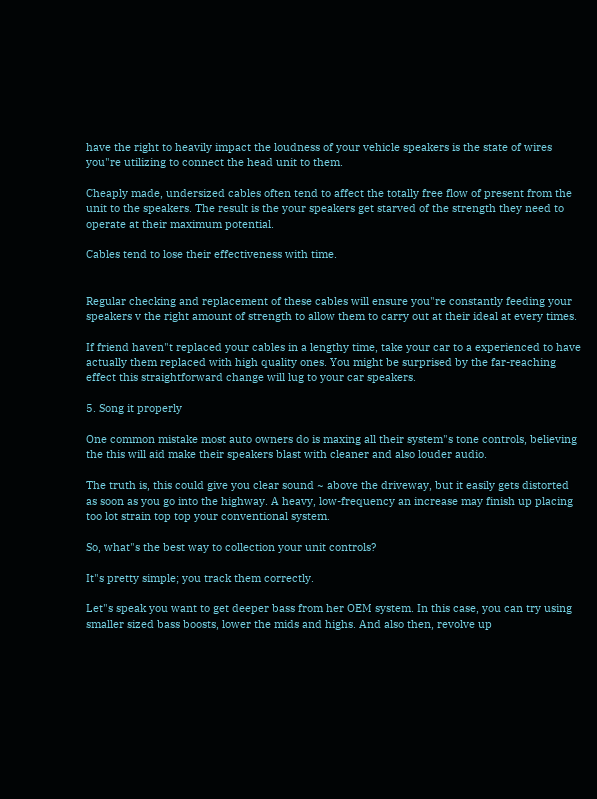have the right to heavily impact the loudness of your vehicle speakers is the state of wires you"re utilizing to connect the head unit to them.

Cheaply made, undersized cables often tend to affect the totally free flow of present from the unit to the speakers. The result is the your speakers get starved of the strength they need to operate at their maximum potential.

Cables tend to lose their effectiveness with time.


Regular checking and replacement of these cables will ensure you"re constantly feeding your speakers v the right amount of strength to allow them to carry out at their ideal at every times.

If friend haven"t replaced your cables in a lengthy time, take your car to a experienced to have actually them replaced with high quality ones. You might be surprised by the far-reaching effect this straightforward change will lug to your car speakers.

5. Song it properly

One common mistake most auto owners do is maxing all their system"s tone controls, believing the this will aid make their speakers blast with cleaner and also louder audio.

The truth is, this could give you clear sound ~ above the driveway, but it easily gets distorted as soon as you go into the highway. A heavy, low-frequency an increase may finish up placing too lot strain top top your conventional system.

So, what"s the best way to collection your unit controls?

It"s pretty simple; you track them correctly.

Let"s speak you want to get deeper bass from her OEM system. In this case, you can try using smaller sized bass boosts, lower the mids and highs. And also then, revolve up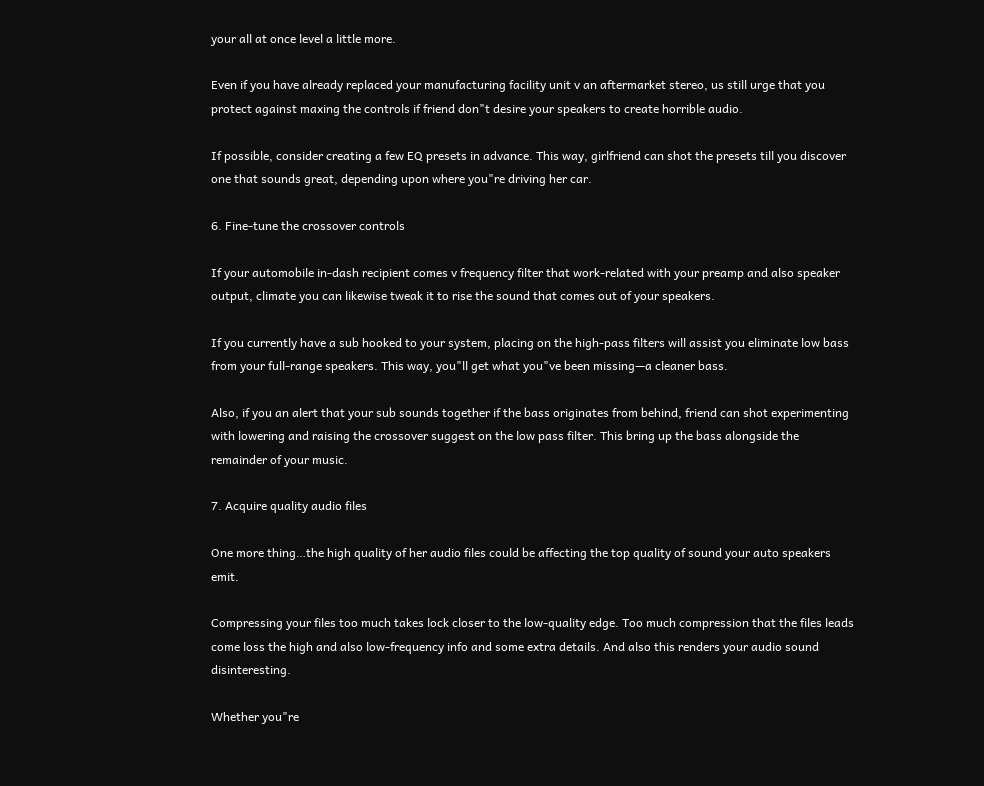your all at once level a little more.

Even if you have already replaced your manufacturing facility unit v an aftermarket stereo, us still urge that you protect against maxing the controls if friend don"t desire your speakers to create horrible audio.

If possible, consider creating a few EQ presets in advance. This way, girlfriend can shot the presets till you discover one that sounds great, depending upon where you"re driving her car.

6. Fine-tune the crossover controls

If your automobile in-dash recipient comes v frequency filter that work-related with your preamp and also speaker output, climate you can likewise tweak it to rise the sound that comes out of your speakers.

If you currently have a sub hooked to your system, placing on the high-pass filters will assist you eliminate low bass from your full-range speakers. This way, you"ll get what you"ve been missing—a cleaner bass.

Also, if you an alert that your sub sounds together if the bass originates from behind, friend can shot experimenting with lowering and raising the crossover suggest on the low pass filter. This bring up the bass alongside the remainder of your music.

7. Acquire quality audio files

One more thing…the high quality of her audio files could be affecting the top quality of sound your auto speakers emit.

Compressing your files too much takes lock closer to the low-quality edge. Too much compression that the files leads come loss the high and also low-frequency info and some extra details. And also this renders your audio sound disinteresting.

Whether you"re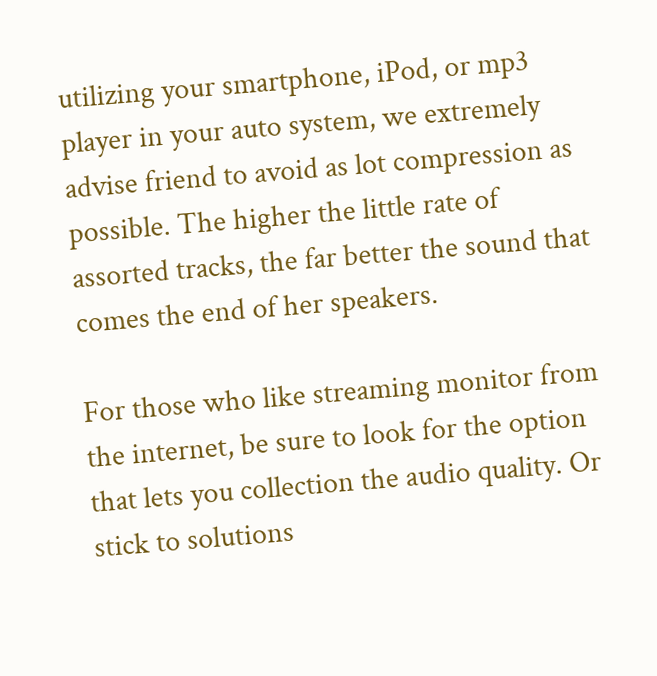utilizing your smartphone, iPod, or mp3 player in your auto system, we extremely advise friend to avoid as lot compression as possible. The higher the little rate of assorted tracks, the far better the sound that comes the end of her speakers.

For those who like streaming monitor from the internet, be sure to look for the option that lets you collection the audio quality. Or stick to solutions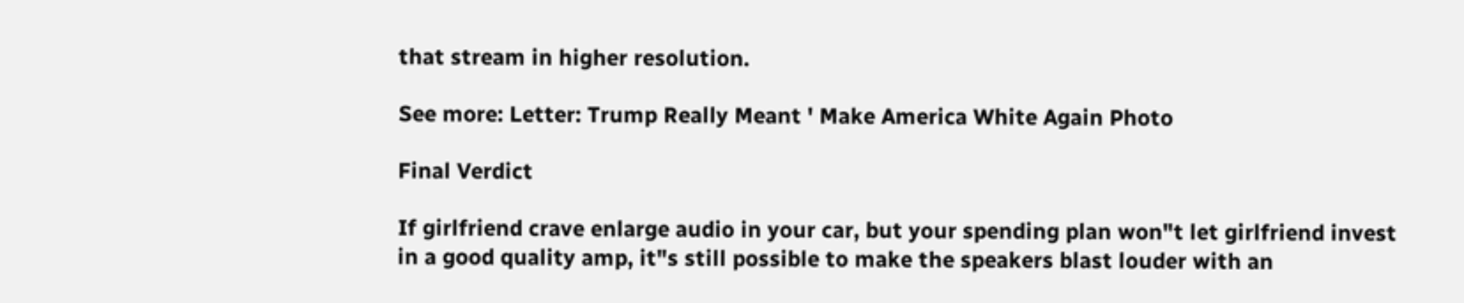that stream in higher resolution.

See more: Letter: Trump Really Meant ' Make America White Again Photo

Final Verdict

If girlfriend crave enlarge audio in your car, but your spending plan won"t let girlfriend invest in a good quality amp, it"s still possible to make the speakers blast louder with an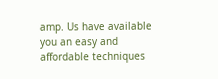amp. Us have available you an easy and affordable techniques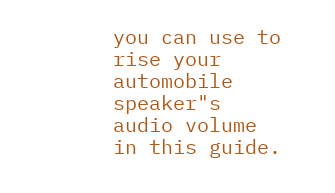you can use to rise your automobile speaker"s audio volume in this guide.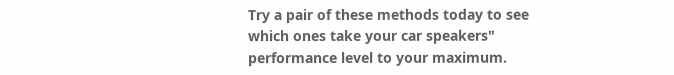Try a pair of these methods today to see which ones take your car speakers" performance level to your maximum.